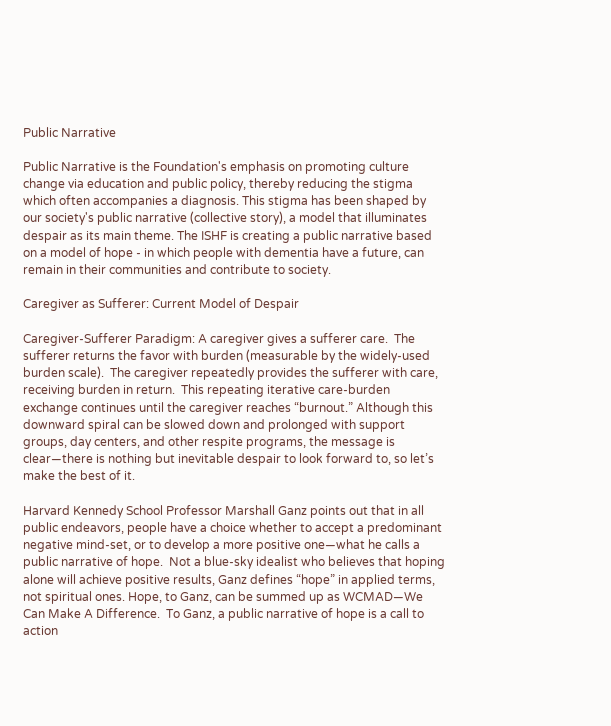Public Narrative

Public Narrative is the Foundation's emphasis on promoting culture change via education and public policy, thereby reducing the stigma which often accompanies a diagnosis. This stigma has been shaped by our society's public narrative (collective story), a model that illuminates despair as its main theme. The ISHF is creating a public narrative based on a model of hope - in which people with dementia have a future, can remain in their communities and contribute to society.

Caregiver as Sufferer: Current Model of Despair

Caregiver-Sufferer Paradigm: A caregiver gives a sufferer care.  The sufferer returns the favor with burden (measurable by the widely-used burden scale).  The caregiver repeatedly provides the sufferer with care, receiving burden in return.  This repeating iterative care-burden exchange continues until the caregiver reaches “burnout.” Although this downward spiral can be slowed down and prolonged with support groups, day centers, and other respite programs, the message is clear—there is nothing but inevitable despair to look forward to, so let’s make the best of it.

Harvard Kennedy School Professor Marshall Ganz points out that in all public endeavors, people have a choice whether to accept a predominant negative mind-set, or to develop a more positive one—what he calls a public narrative of hope.  Not a blue-sky idealist who believes that hoping alone will achieve positive results, Ganz defines “hope” in applied terms, not spiritual ones. Hope, to Ganz, can be summed up as WCMAD—We Can Make A Difference.  To Ganz, a public narrative of hope is a call to action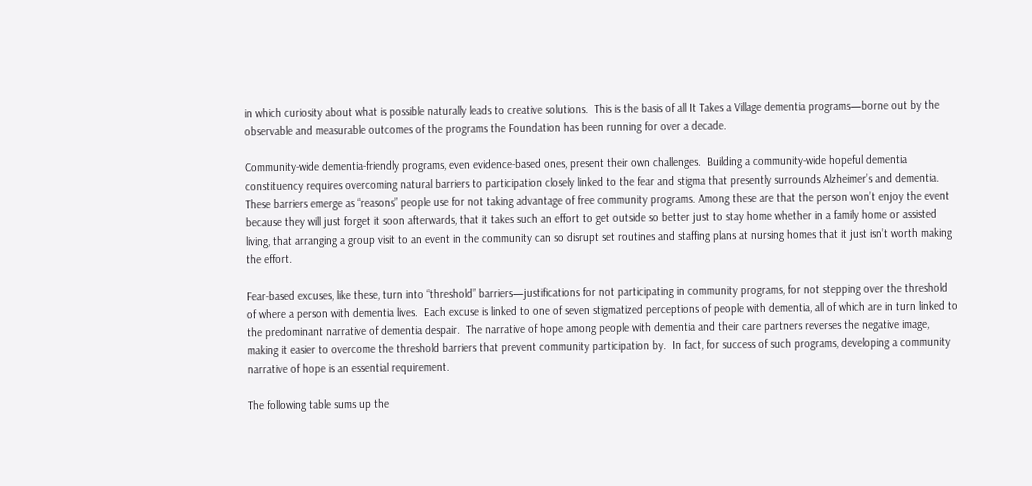in which curiosity about what is possible naturally leads to creative solutions.  This is the basis of all It Takes a Village dementia programs—borne out by the observable and measurable outcomes of the programs the Foundation has been running for over a decade.

Community-wide dementia-friendly programs, even evidence-based ones, present their own challenges.  Building a community-wide hopeful dementia constituency requires overcoming natural barriers to participation closely linked to the fear and stigma that presently surrounds Alzheimer’s and dementia. These barriers emerge as “reasons” people use for not taking advantage of free community programs. Among these are that the person won’t enjoy the event because they will just forget it soon afterwards, that it takes such an effort to get outside so better just to stay home whether in a family home or assisted living, that arranging a group visit to an event in the community can so disrupt set routines and staffing plans at nursing homes that it just isn’t worth making the effort.

Fear-based excuses, like these, turn into “threshold” barriers—justifications for not participating in community programs, for not stepping over the threshold of where a person with dementia lives.  Each excuse is linked to one of seven stigmatized perceptions of people with dementia, all of which are in turn linked to the predominant narrative of dementia despair.  The narrative of hope among people with dementia and their care partners reverses the negative image, making it easier to overcome the threshold barriers that prevent community participation by.  In fact, for success of such programs, developing a community narrative of hope is an essential requirement.

The following table sums up the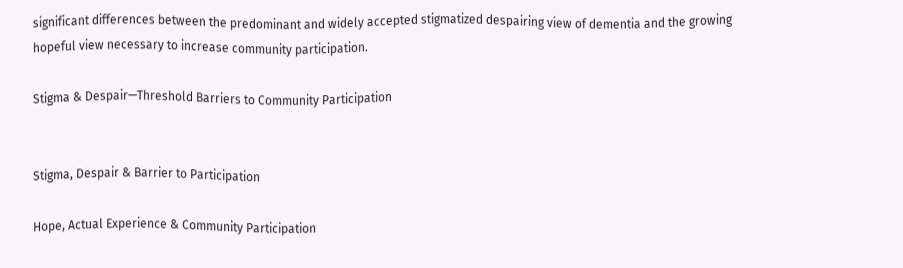significant differences between the predominant and widely accepted stigmatized despairing view of dementia and the growing hopeful view necessary to increase community participation.

Stigma & Despair—Threshold Barriers to Community Participation


Stigma, Despair & Barrier to Participation

Hope, Actual Experience & Community Participation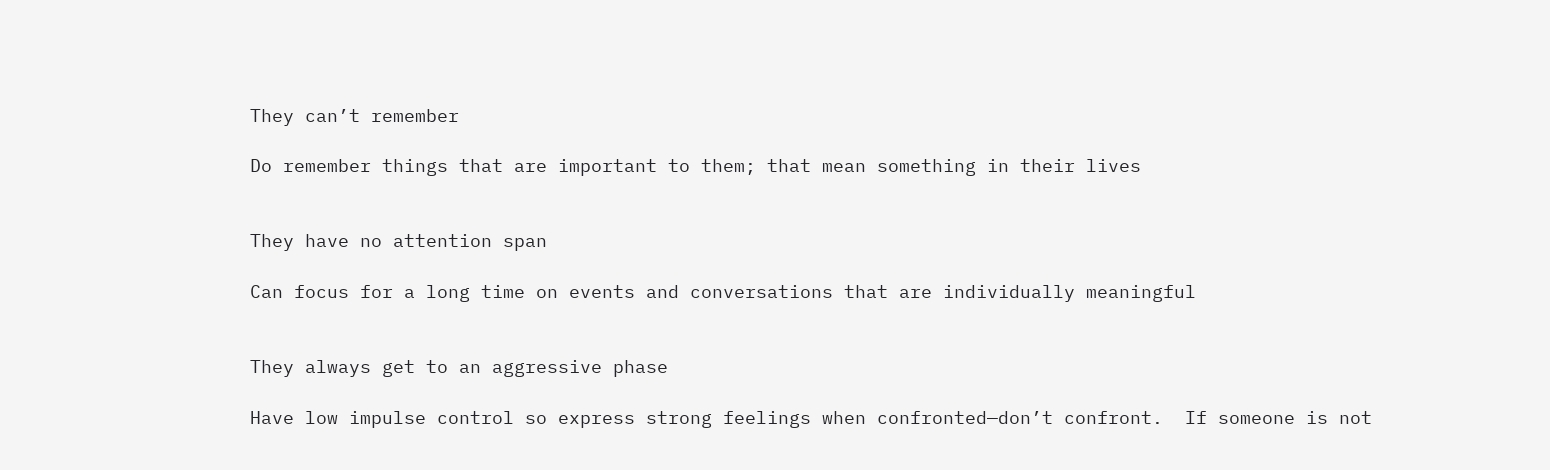They can’t remember

Do remember things that are important to them; that mean something in their lives


They have no attention span

Can focus for a long time on events and conversations that are individually meaningful


They always get to an aggressive phase

Have low impulse control so express strong feelings when confronted—don’t confront.  If someone is not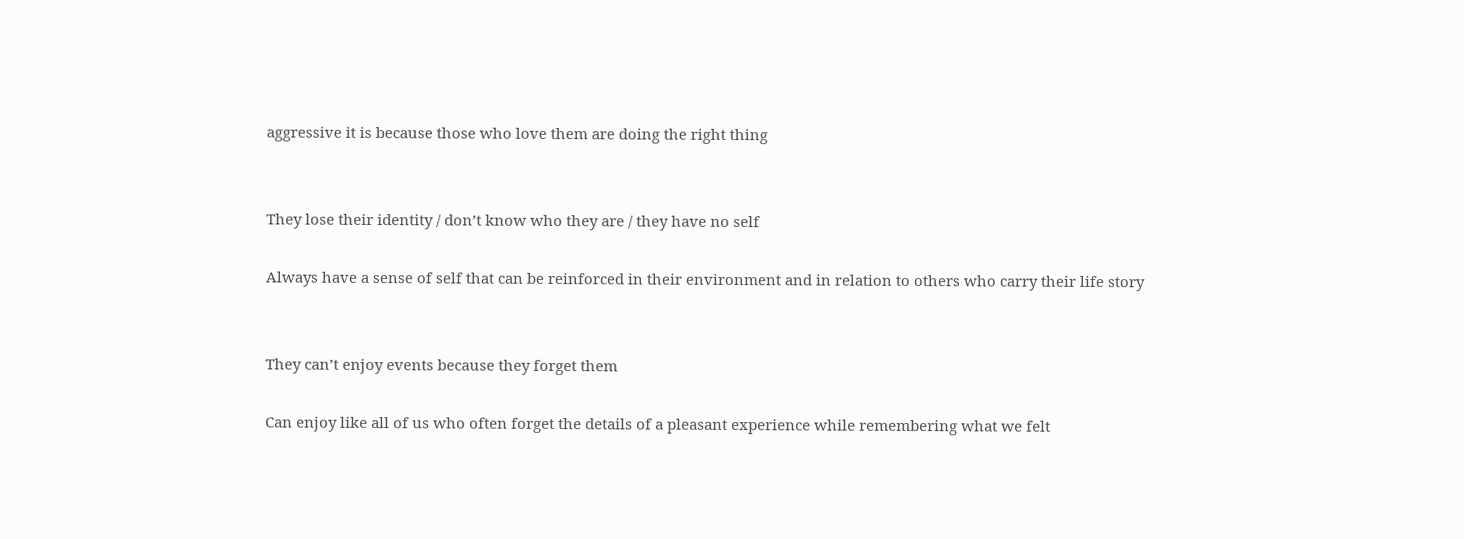aggressive it is because those who love them are doing the right thing


They lose their identity / don’t know who they are / they have no self

Always have a sense of self that can be reinforced in their environment and in relation to others who carry their life story


They can’t enjoy events because they forget them

Can enjoy like all of us who often forget the details of a pleasant experience while remembering what we felt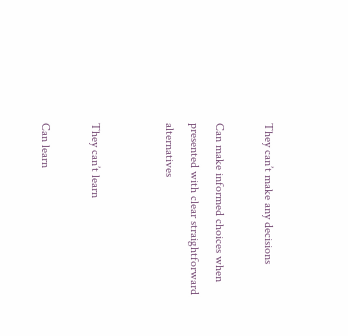They can’t make any decisions

Can make informed choices when presented with clear straightforward alternatives


They can’t learn

Can learn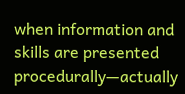when information and skills are presented procedurally—actually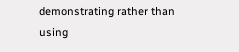demonstrating rather than using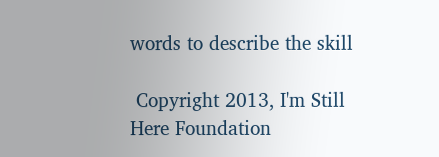words to describe the skill

 Copyright 2013, I'm Still Here Foundation